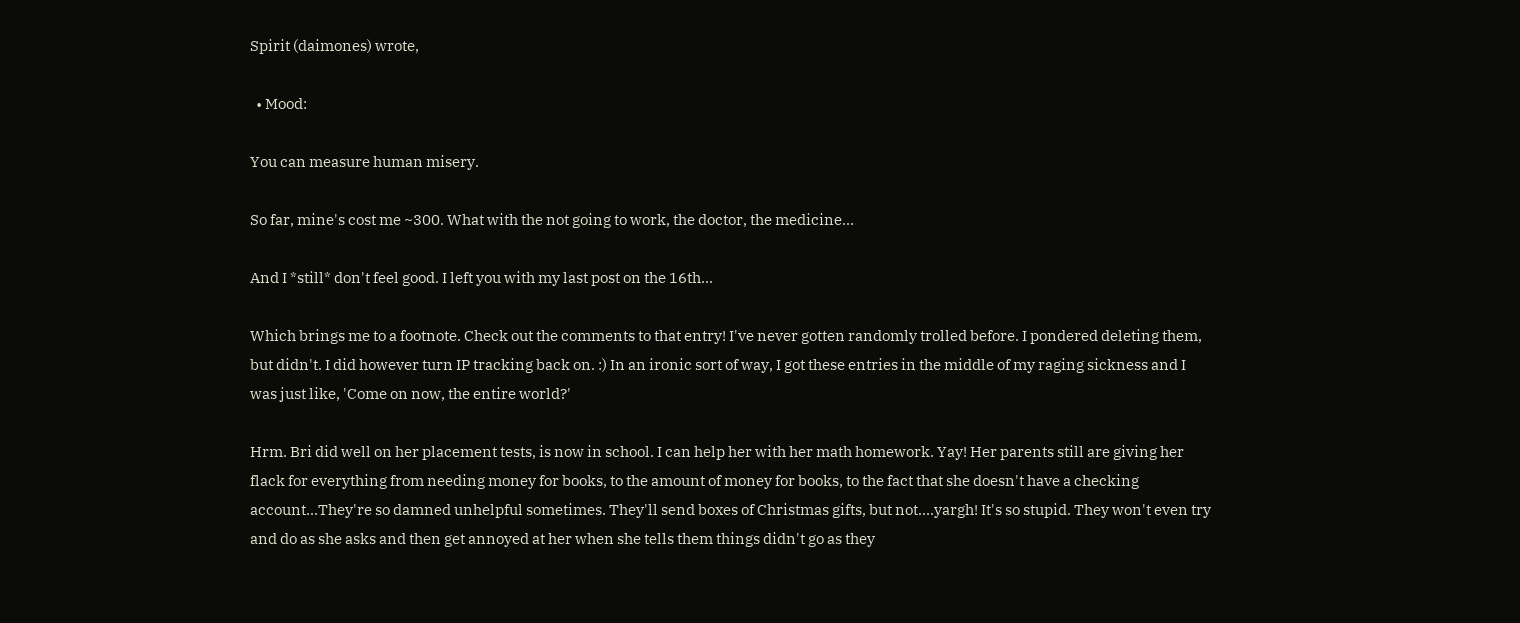Spirit (daimones) wrote,

  • Mood:

You can measure human misery.

So far, mine's cost me ~300. What with the not going to work, the doctor, the medicine...

And I *still* don't feel good. I left you with my last post on the 16th...

Which brings me to a footnote. Check out the comments to that entry! I've never gotten randomly trolled before. I pondered deleting them, but didn't. I did however turn IP tracking back on. :) In an ironic sort of way, I got these entries in the middle of my raging sickness and I was just like, 'Come on now, the entire world?'

Hrm. Bri did well on her placement tests, is now in school. I can help her with her math homework. Yay! Her parents still are giving her flack for everything from needing money for books, to the amount of money for books, to the fact that she doesn't have a checking account...They're so damned unhelpful sometimes. They'll send boxes of Christmas gifts, but not....yargh! It's so stupid. They won't even try and do as she asks and then get annoyed at her when she tells them things didn't go as they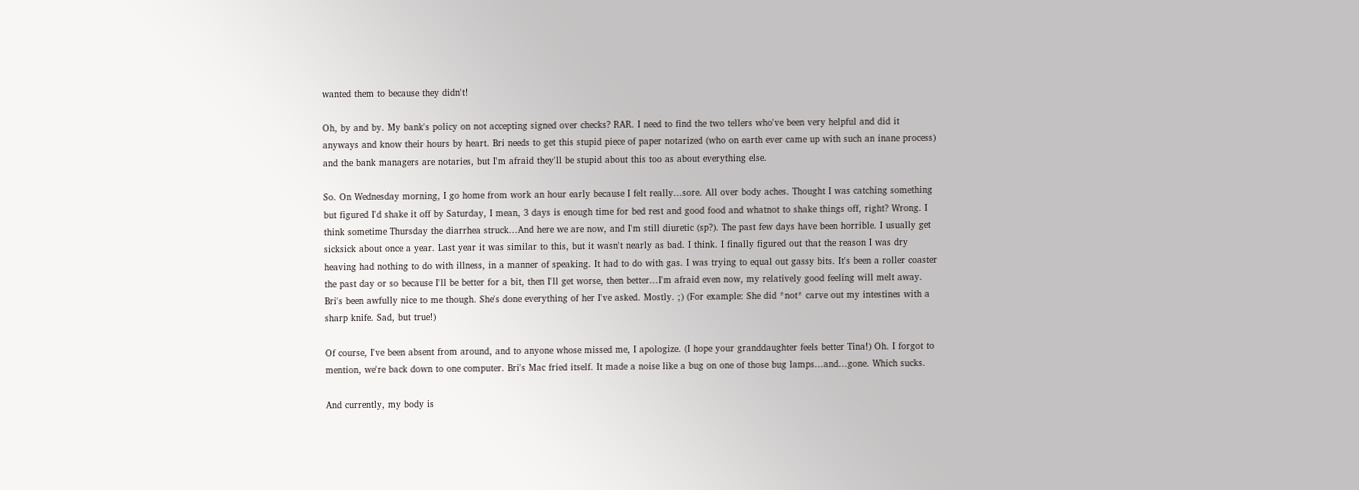wanted them to because they didn't!

Oh, by and by. My bank's policy on not accepting signed over checks? RAR. I need to find the two tellers who've been very helpful and did it anyways and know their hours by heart. Bri needs to get this stupid piece of paper notarized (who on earth ever came up with such an inane process) and the bank managers are notaries, but I'm afraid they'll be stupid about this too as about everything else.

So. On Wednesday morning, I go home from work an hour early because I felt really...sore. All over body aches. Thought I was catching something but figured I'd shake it off by Saturday, I mean, 3 days is enough time for bed rest and good food and whatnot to shake things off, right? Wrong. I think sometime Thursday the diarrhea struck...And here we are now, and I'm still diuretic (sp?). The past few days have been horrible. I usually get sicksick about once a year. Last year it was similar to this, but it wasn't nearly as bad. I think. I finally figured out that the reason I was dry heaving had nothing to do with illness, in a manner of speaking. It had to do with gas. I was trying to equal out gassy bits. It's been a roller coaster the past day or so because I'll be better for a bit, then I'll get worse, then better...I'm afraid even now, my relatively good feeling will melt away. Bri's been awfully nice to me though. She's done everything of her I've asked. Mostly. ;) (For example: She did *not* carve out my intestines with a sharp knife. Sad, but true!)

Of course, I've been absent from around, and to anyone whose missed me, I apologize. (I hope your granddaughter feels better Tina!) Oh. I forgot to mention, we're back down to one computer. Bri's Mac fried itself. It made a noise like a bug on one of those bug lamps...and...gone. Which sucks.

And currently, my body is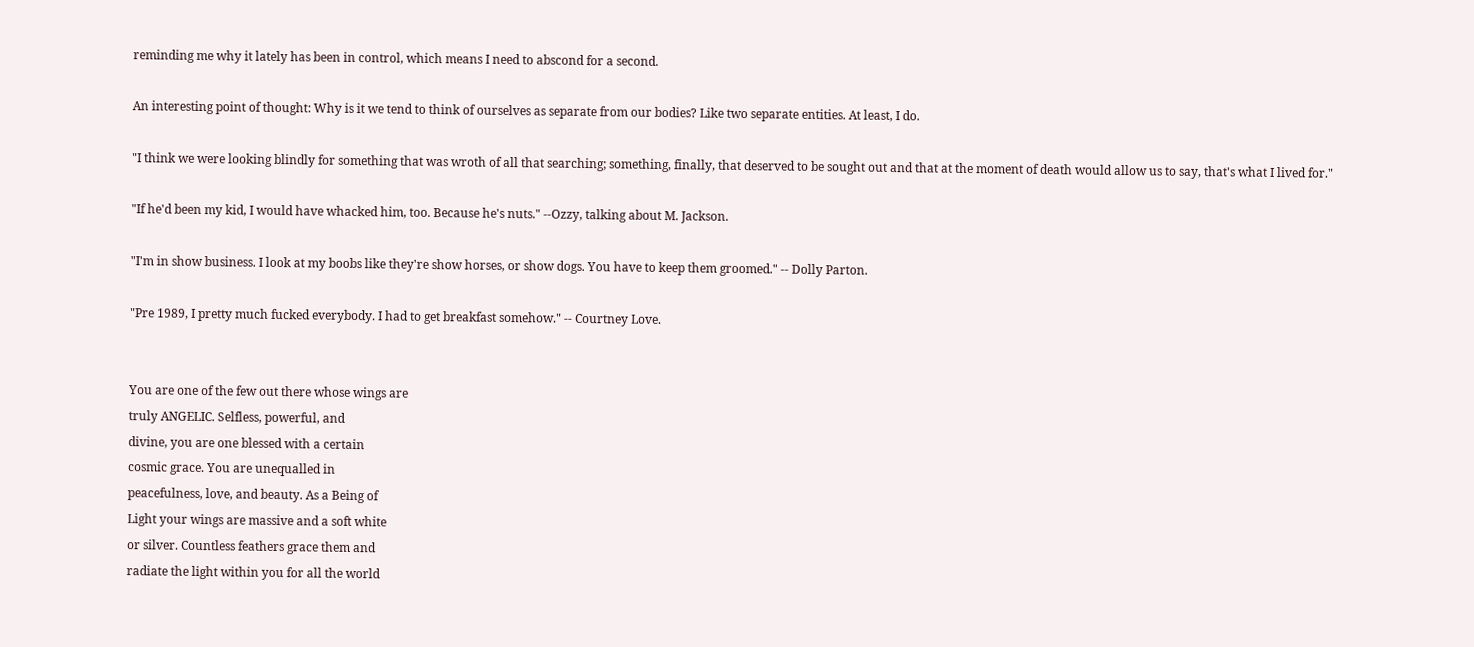reminding me why it lately has been in control, which means I need to abscond for a second.

An interesting point of thought: Why is it we tend to think of ourselves as separate from our bodies? Like two separate entities. At least, I do.

"I think we were looking blindly for something that was wroth of all that searching; something, finally, that deserved to be sought out and that at the moment of death would allow us to say, that's what I lived for."

"If he'd been my kid, I would have whacked him, too. Because he's nuts." --Ozzy, talking about M. Jackson.

"I'm in show business. I look at my boobs like they're show horses, or show dogs. You have to keep them groomed." -- Dolly Parton.

"Pre 1989, I pretty much fucked everybody. I had to get breakfast somehow." -- Courtney Love.


You are one of the few out there whose wings are
truly ANGELIC. Selfless, powerful, and
divine, you are one blessed with a certain
cosmic grace. You are unequalled in
peacefulness, love, and beauty. As a Being of
Light your wings are massive and a soft white
or silver. Countless feathers grace them and
radiate the light within you for all the world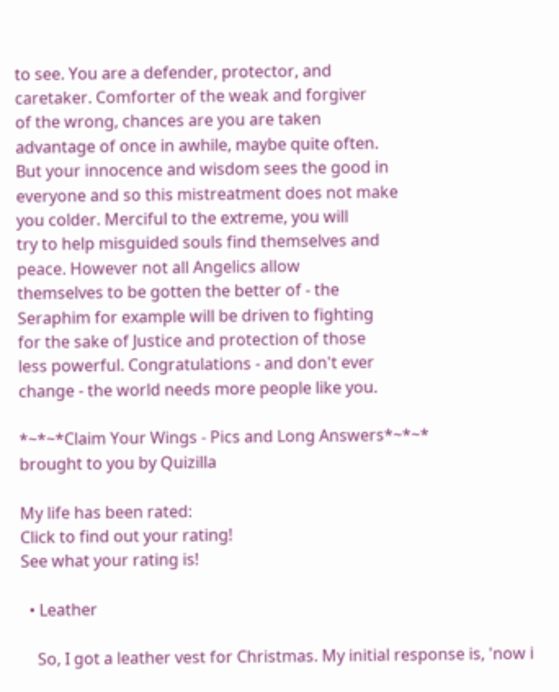to see. You are a defender, protector, and
caretaker. Comforter of the weak and forgiver
of the wrong, chances are you are taken
advantage of once in awhile, maybe quite often.
But your innocence and wisdom sees the good in
everyone and so this mistreatment does not make
you colder. Merciful to the extreme, you will
try to help misguided souls find themselves and
peace. However not all Angelics allow
themselves to be gotten the better of - the
Seraphim for example will be driven to fighting
for the sake of Justice and protection of those
less powerful. Congratulations - and don't ever
change - the world needs more people like you.

*~*~*Claim Your Wings - Pics and Long Answers*~*~*
brought to you by Quizilla

My life has been rated:
Click to find out your rating!
See what your rating is!

  • Leather

    So, I got a leather vest for Christmas. My initial response is, 'now i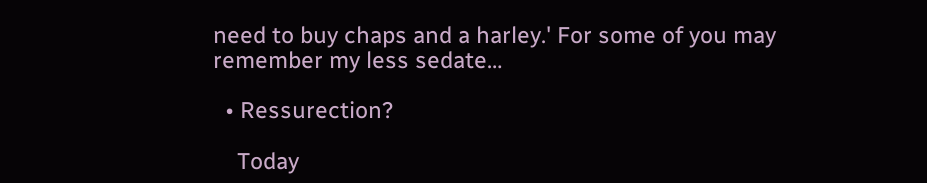need to buy chaps and a harley.' For some of you may remember my less sedate…

  • Ressurection?

    Today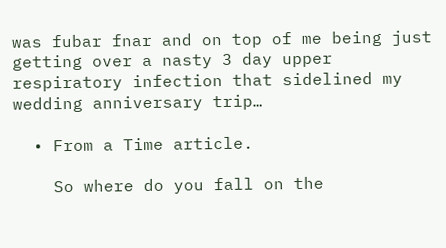was fubar fnar and on top of me being just getting over a nasty 3 day upper respiratory infection that sidelined my wedding anniversary trip…

  • From a Time article.

    So where do you fall on the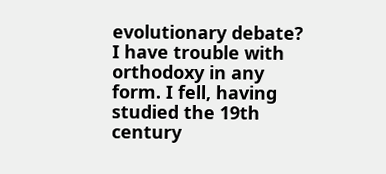evolutionary debate? I have trouble with orthodoxy in any form. I fell, having studied the 19th century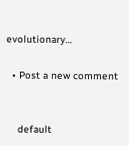evolutionary…

  • Post a new comment


    default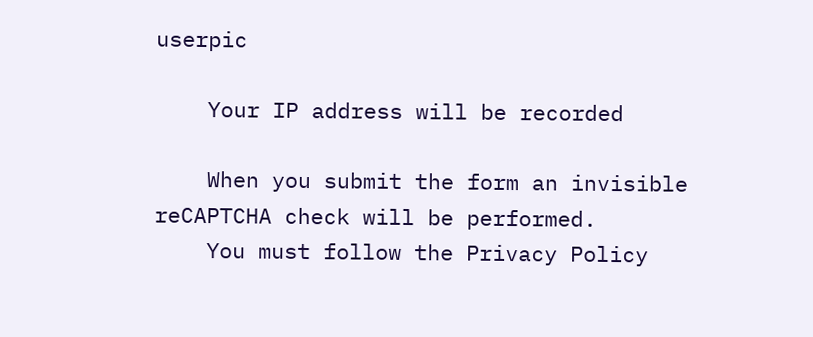userpic

    Your IP address will be recorded

    When you submit the form an invisible reCAPTCHA check will be performed.
    You must follow the Privacy Policy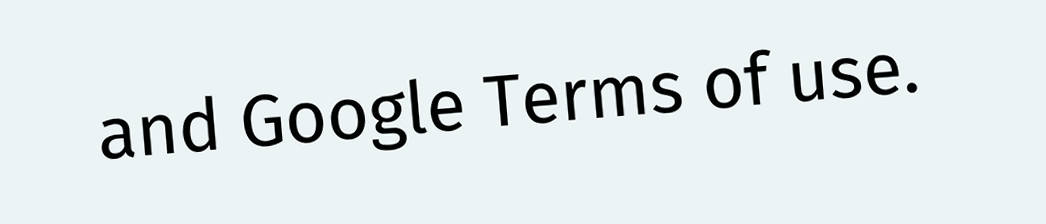and Google Terms of use.